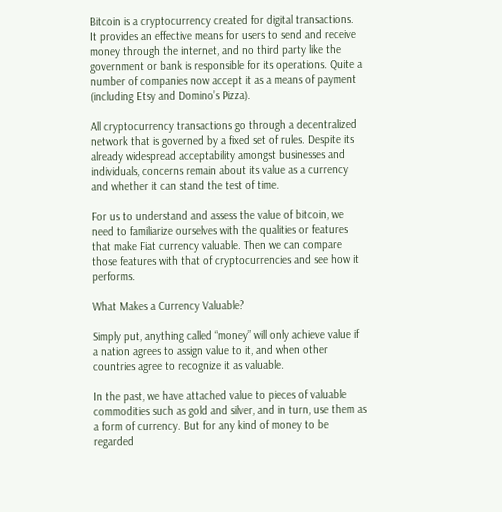Bitcoin is a cryptocurrency created for digital transactions. It provides an effective means for users to send and receive money through the internet, and no third party like the government or bank is responsible for its operations. Quite a number of companies now accept it as a means of payment (including Etsy and Domino’s Pizza).

All cryptocurrency transactions go through a decentralized network that is governed by a fixed set of rules. Despite its already widespread acceptability amongst businesses and individuals, concerns remain about its value as a currency and whether it can stand the test of time.

For us to understand and assess the value of bitcoin, we need to familiarize ourselves with the qualities or features that make Fiat currency valuable. Then we can compare those features with that of cryptocurrencies and see how it performs.

What Makes a Currency Valuable?

Simply put, anything called “money” will only achieve value if a nation agrees to assign value to it, and when other countries agree to recognize it as valuable.

In the past, we have attached value to pieces of valuable commodities such as gold and silver, and in turn, use them as a form of currency. But for any kind of money to be regarded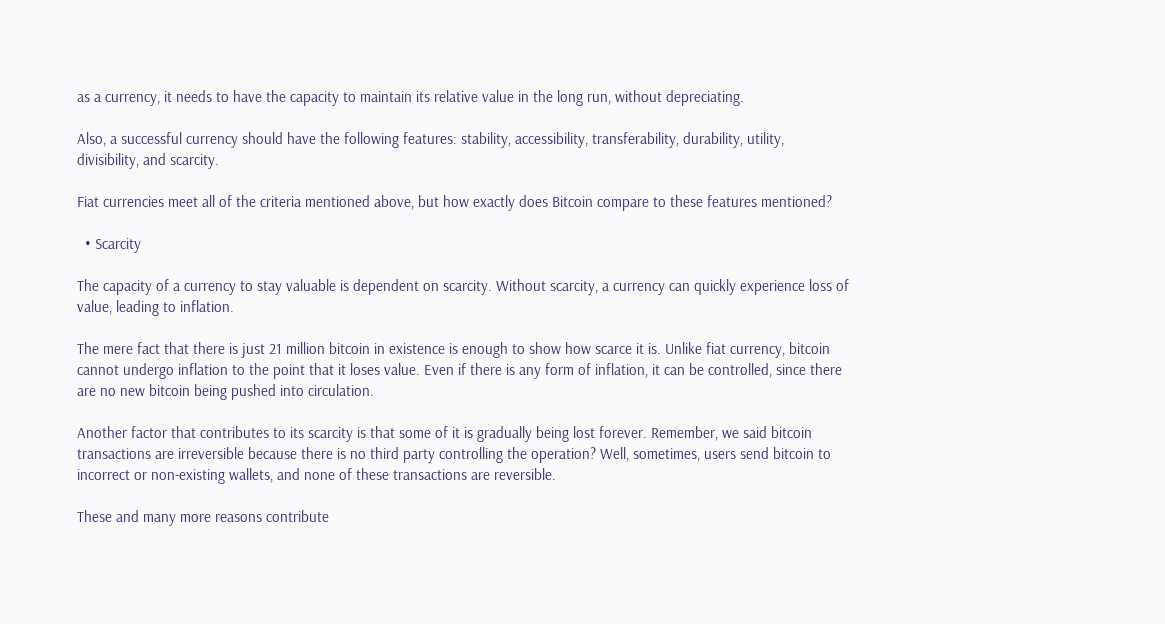as a currency, it needs to have the capacity to maintain its relative value in the long run, without depreciating.

Also, a successful currency should have the following features: stability, accessibility, transferability, durability, utility, divisibility, and scarcity.

Fiat currencies meet all of the criteria mentioned above, but how exactly does Bitcoin compare to these features mentioned?

  • Scarcity

The capacity of a currency to stay valuable is dependent on scarcity. Without scarcity, a currency can quickly experience loss of value, leading to inflation.

The mere fact that there is just 21 million bitcoin in existence is enough to show how scarce it is. Unlike fiat currency, bitcoin cannot undergo inflation to the point that it loses value. Even if there is any form of inflation, it can be controlled, since there are no new bitcoin being pushed into circulation.

Another factor that contributes to its scarcity is that some of it is gradually being lost forever. Remember, we said bitcoin transactions are irreversible because there is no third party controlling the operation? Well, sometimes, users send bitcoin to incorrect or non-existing wallets, and none of these transactions are reversible.

These and many more reasons contribute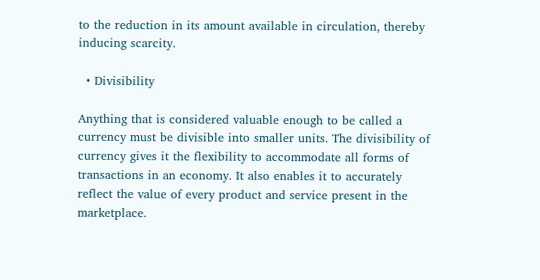to the reduction in its amount available in circulation, thereby inducing scarcity.

  • Divisibility

Anything that is considered valuable enough to be called a currency must be divisible into smaller units. The divisibility of currency gives it the flexibility to accommodate all forms of transactions in an economy. It also enables it to accurately reflect the value of every product and service present in the marketplace.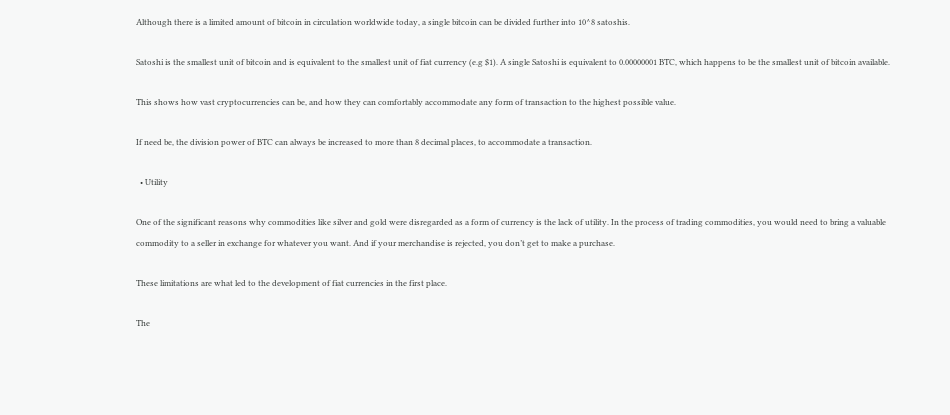Although there is a limited amount of bitcoin in circulation worldwide today, a single bitcoin can be divided further into 10^8 satoshis.

Satoshi is the smallest unit of bitcoin and is equivalent to the smallest unit of fiat currency (e.g $1). A single Satoshi is equivalent to 0.00000001 BTC, which happens to be the smallest unit of bitcoin available.

This shows how vast cryptocurrencies can be, and how they can comfortably accommodate any form of transaction to the highest possible value.

If need be, the division power of BTC can always be increased to more than 8 decimal places, to accommodate a transaction.

  • Utility

One of the significant reasons why commodities like silver and gold were disregarded as a form of currency is the lack of utility. In the process of trading commodities, you would need to bring a valuable commodity to a seller in exchange for whatever you want. And if your merchandise is rejected, you don’t get to make a purchase.

These limitations are what led to the development of fiat currencies in the first place.

The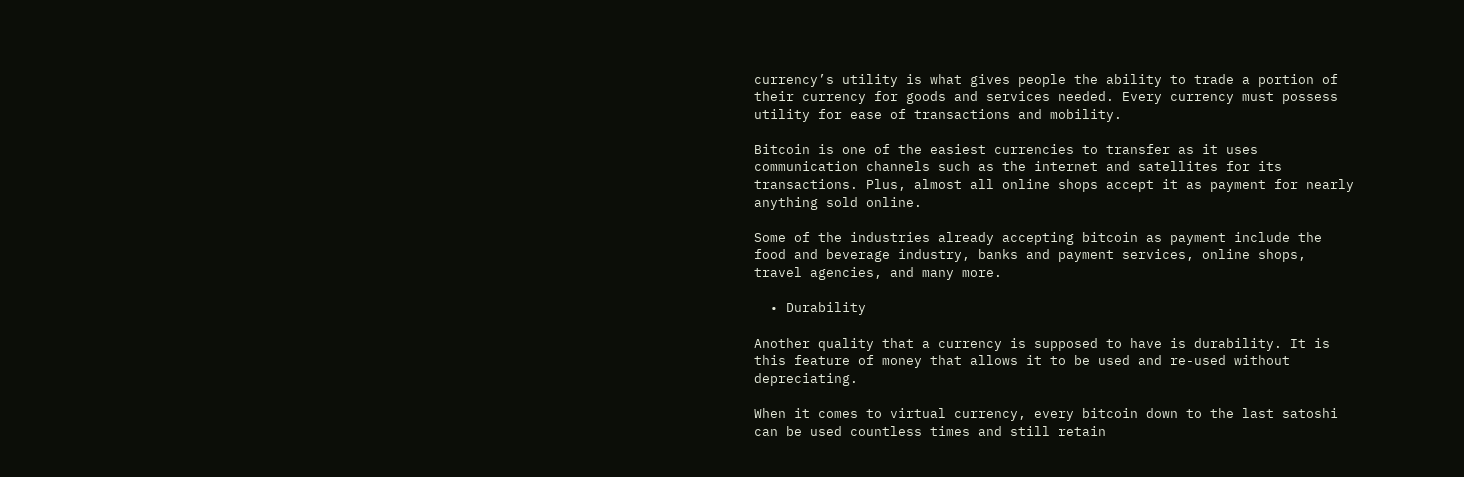currency’s utility is what gives people the ability to trade a portion of their currency for goods and services needed. Every currency must possess utility for ease of transactions and mobility.

Bitcoin is one of the easiest currencies to transfer as it uses communication channels such as the internet and satellites for its transactions. Plus, almost all online shops accept it as payment for nearly anything sold online.

Some of the industries already accepting bitcoin as payment include the food and beverage industry, banks and payment services, online shops, travel agencies, and many more.

  • Durability

Another quality that a currency is supposed to have is durability. It is this feature of money that allows it to be used and re-used without depreciating.

When it comes to virtual currency, every bitcoin down to the last satoshi can be used countless times and still retain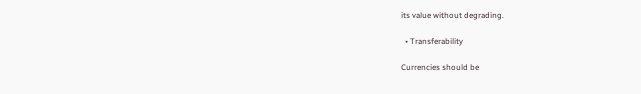its value without degrading.

  • Transferability

Currencies should be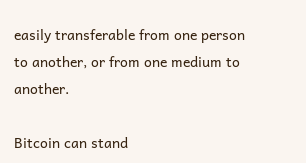easily transferable from one person to another, or from one medium to another.

Bitcoin can stand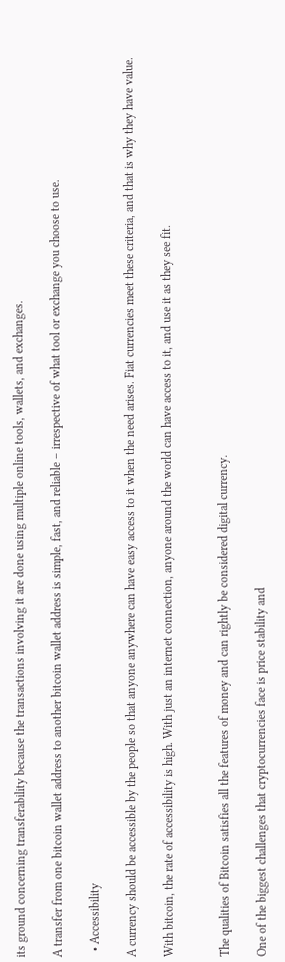its ground concerning transferability because the transactions involving it are done using multiple online tools, wallets, and exchanges.

A transfer from one bitcoin wallet address to another bitcoin wallet address is simple, fast, and reliable – irrespective of what tool or exchange you choose to use.

  • Accessibility

A currency should be accessible by the people so that anyone anywhere can have easy access to it when the need arises. Fiat currencies meet these criteria, and that is why they have value.

With bitcoin, the rate of accessibility is high. With just an internet connection, anyone around the world can have access to it, and use it as they see fit.


The qualities of Bitcoin satisfies all the features of money and can rightly be considered digital currency.

One of the biggest challenges that cryptocurrencies face is price stability and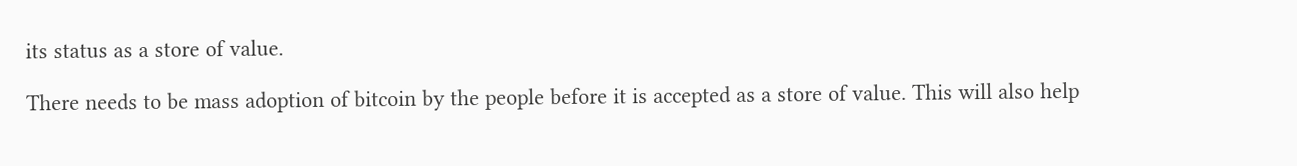its status as a store of value.

There needs to be mass adoption of bitcoin by the people before it is accepted as a store of value. This will also help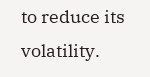to reduce its volatility.